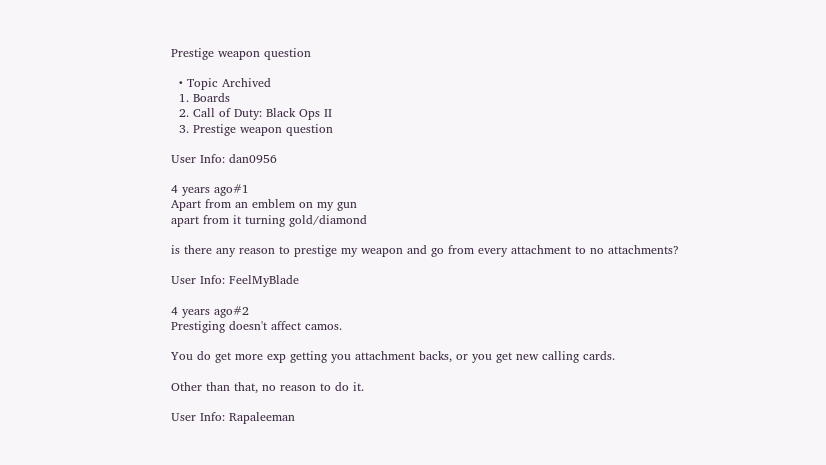Prestige weapon question

  • Topic Archived
  1. Boards
  2. Call of Duty: Black Ops II
  3. Prestige weapon question

User Info: dan0956

4 years ago#1
Apart from an emblem on my gun
apart from it turning gold/diamond

is there any reason to prestige my weapon and go from every attachment to no attachments?

User Info: FeelMyBlade

4 years ago#2
Prestiging doesn't affect camos.

You do get more exp getting you attachment backs, or you get new calling cards.

Other than that, no reason to do it.

User Info: Rapaleeman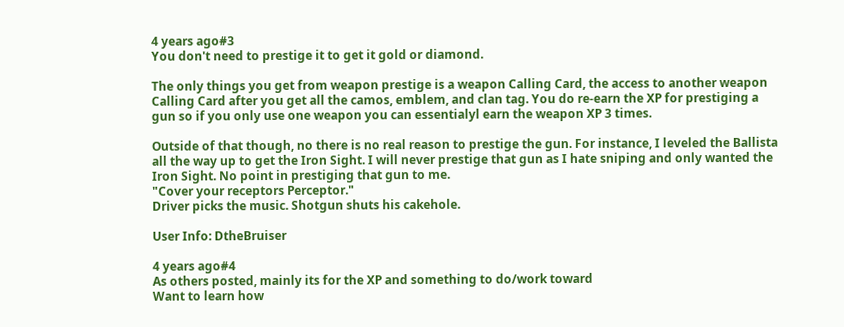4 years ago#3
You don't need to prestige it to get it gold or diamond.

The only things you get from weapon prestige is a weapon Calling Card, the access to another weapon Calling Card after you get all the camos, emblem, and clan tag. You do re-earn the XP for prestiging a gun so if you only use one weapon you can essentialyl earn the weapon XP 3 times.

Outside of that though, no there is no real reason to prestige the gun. For instance, I leveled the Ballista all the way up to get the Iron Sight. I will never prestige that gun as I hate sniping and only wanted the Iron Sight. No point in prestiging that gun to me.
"Cover your receptors Perceptor."
Driver picks the music. Shotgun shuts his cakehole.

User Info: DtheBruiser

4 years ago#4
As others posted, mainly its for the XP and something to do/work toward
Want to learn how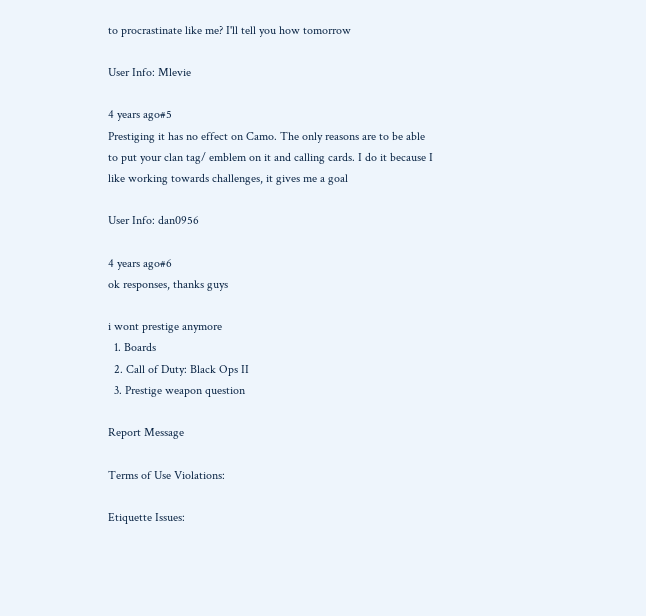to procrastinate like me? I'll tell you how tomorrow

User Info: Mlevie

4 years ago#5
Prestiging it has no effect on Camo. The only reasons are to be able to put your clan tag/ emblem on it and calling cards. I do it because I like working towards challenges, it gives me a goal

User Info: dan0956

4 years ago#6
ok responses, thanks guys

i wont prestige anymore
  1. Boards
  2. Call of Duty: Black Ops II
  3. Prestige weapon question

Report Message

Terms of Use Violations:

Etiquette Issues: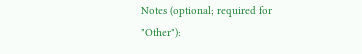Notes (optional; required for "Other"):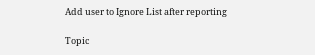Add user to Ignore List after reporting

Topic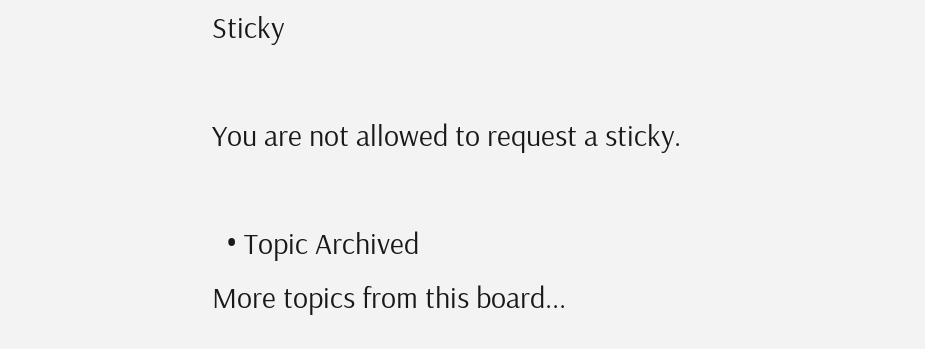Sticky

You are not allowed to request a sticky.

  • Topic Archived
More topics from this board...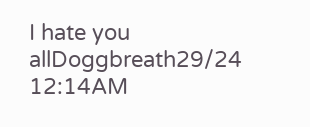I hate you allDoggbreath29/24 12:14AM